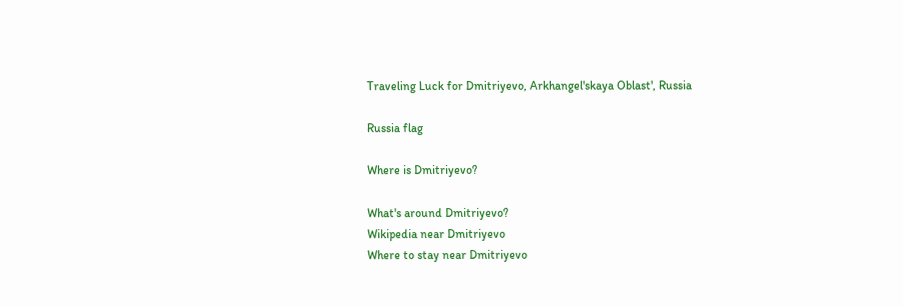Traveling Luck for Dmitriyevo, Arkhangel'skaya Oblast', Russia

Russia flag

Where is Dmitriyevo?

What's around Dmitriyevo?
Wikipedia near Dmitriyevo
Where to stay near Dmitriyevo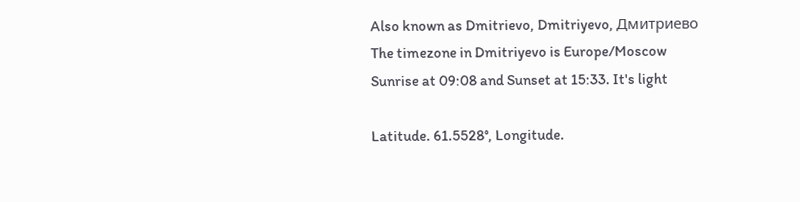Also known as Dmitrievo, Dmitriyevo, Дмитриево
The timezone in Dmitriyevo is Europe/Moscow
Sunrise at 09:08 and Sunset at 15:33. It's light

Latitude. 61.5528°, Longitude.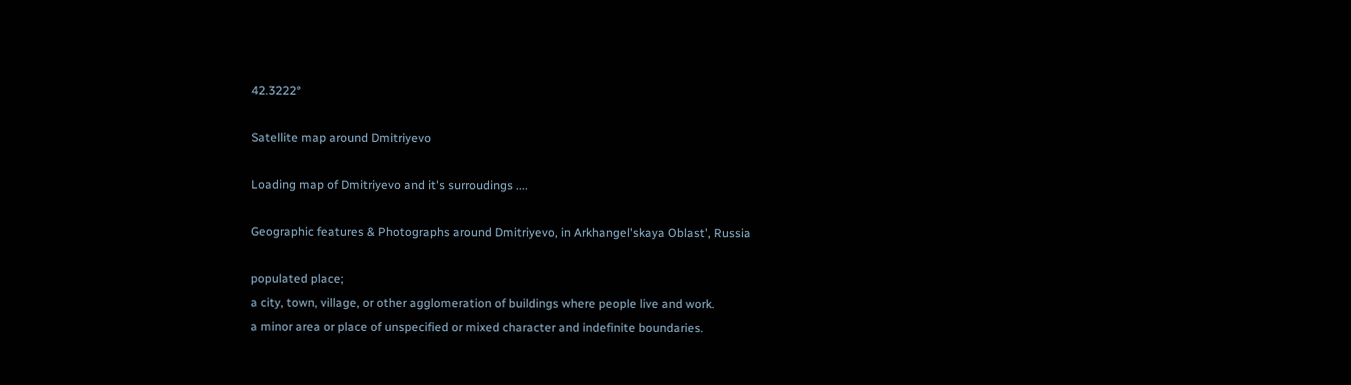42.3222°

Satellite map around Dmitriyevo

Loading map of Dmitriyevo and it's surroudings ....

Geographic features & Photographs around Dmitriyevo, in Arkhangel'skaya Oblast', Russia

populated place;
a city, town, village, or other agglomeration of buildings where people live and work.
a minor area or place of unspecified or mixed character and indefinite boundaries.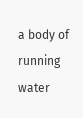a body of running water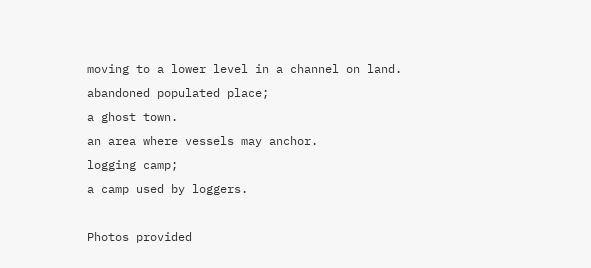moving to a lower level in a channel on land.
abandoned populated place;
a ghost town.
an area where vessels may anchor.
logging camp;
a camp used by loggers.

Photos provided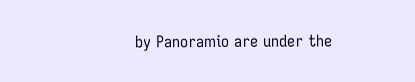by Panoramio are under the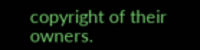copyright of their owners.